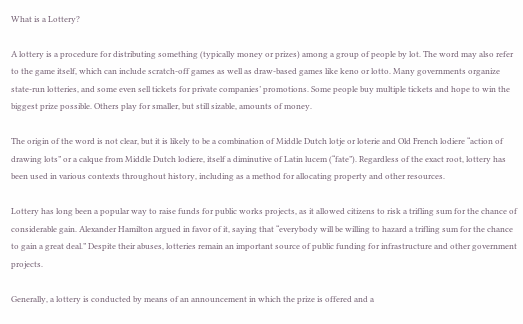What is a Lottery?

A lottery is a procedure for distributing something (typically money or prizes) among a group of people by lot. The word may also refer to the game itself, which can include scratch-off games as well as draw-based games like keno or lotto. Many governments organize state-run lotteries, and some even sell tickets for private companies’ promotions. Some people buy multiple tickets and hope to win the biggest prize possible. Others play for smaller, but still sizable, amounts of money.

The origin of the word is not clear, but it is likely to be a combination of Middle Dutch lotje or loterie and Old French lodiere “action of drawing lots” or a calque from Middle Dutch lodiere, itself a diminutive of Latin lucem (“fate”). Regardless of the exact root, lottery has been used in various contexts throughout history, including as a method for allocating property and other resources.

Lottery has long been a popular way to raise funds for public works projects, as it allowed citizens to risk a trifling sum for the chance of considerable gain. Alexander Hamilton argued in favor of it, saying that “everybody will be willing to hazard a trifling sum for the chance to gain a great deal.” Despite their abuses, lotteries remain an important source of public funding for infrastructure and other government projects.

Generally, a lottery is conducted by means of an announcement in which the prize is offered and a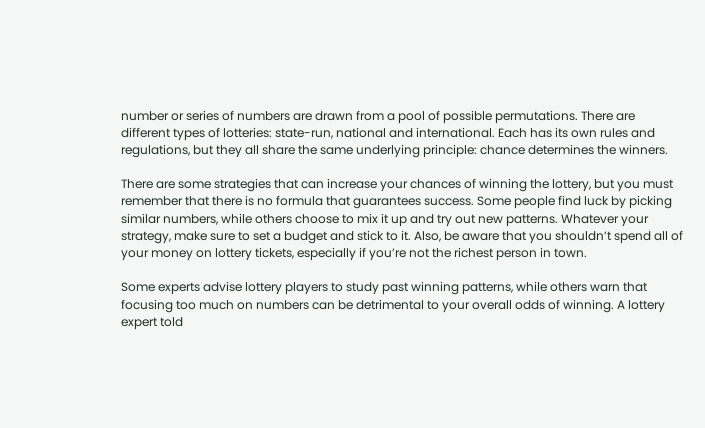number or series of numbers are drawn from a pool of possible permutations. There are different types of lotteries: state-run, national and international. Each has its own rules and regulations, but they all share the same underlying principle: chance determines the winners.

There are some strategies that can increase your chances of winning the lottery, but you must remember that there is no formula that guarantees success. Some people find luck by picking similar numbers, while others choose to mix it up and try out new patterns. Whatever your strategy, make sure to set a budget and stick to it. Also, be aware that you shouldn’t spend all of your money on lottery tickets, especially if you’re not the richest person in town.

Some experts advise lottery players to study past winning patterns, while others warn that focusing too much on numbers can be detrimental to your overall odds of winning. A lottery expert told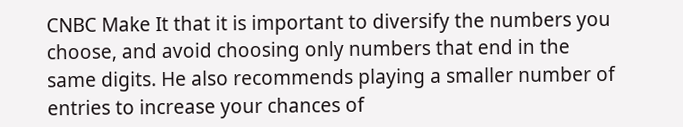CNBC Make It that it is important to diversify the numbers you choose, and avoid choosing only numbers that end in the same digits. He also recommends playing a smaller number of entries to increase your chances of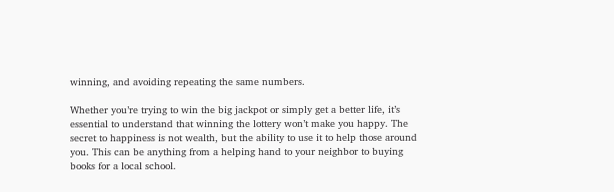winning, and avoiding repeating the same numbers.

Whether you’re trying to win the big jackpot or simply get a better life, it’s essential to understand that winning the lottery won’t make you happy. The secret to happiness is not wealth, but the ability to use it to help those around you. This can be anything from a helping hand to your neighbor to buying books for a local school.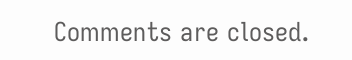Comments are closed.